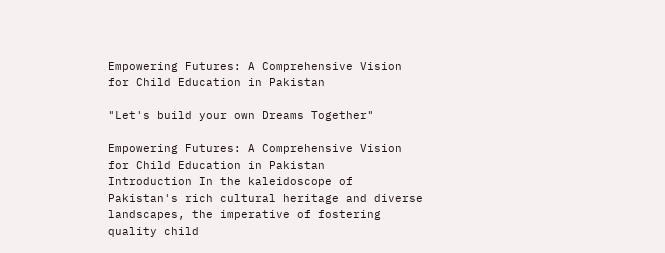Empowering Futures: A Comprehensive Vision for Child Education in Pakistan

"Let's build your own Dreams Together"

Empowering Futures: A Comprehensive Vision for Child Education in Pakistan
Introduction In the kaleidoscope of Pakistan's rich cultural heritage and diverse landscapes, the imperative of fostering quality child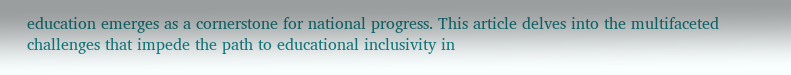education emerges as a cornerstone for national progress. This article delves into the multifaceted challenges that impede the path to educational inclusivity in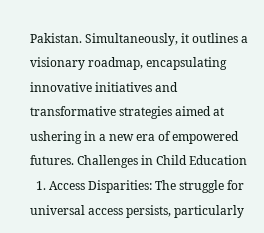Pakistan. Simultaneously, it outlines a visionary roadmap, encapsulating innovative initiatives and transformative strategies aimed at ushering in a new era of empowered futures. Challenges in Child Education
  1. Access Disparities: The struggle for universal access persists, particularly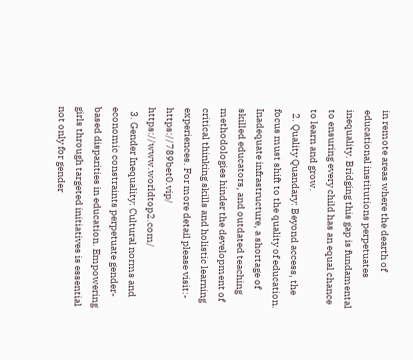in remote areas where the dearth of educational institutions perpetuates inequality. Bridging this gap is fundamental to ensuring every child has an equal chance to learn and grow.
  2. Quality Quandary: Beyond access, the focus must shift to the quality of education. Inadequate infrastructure, a shortage of skilled educators, and outdated teaching methodologies hinder the development of critical thinking skills and holistic learning experiences. For more detail please visit:- https://789bet0.vip/ https://www.worldtop2.com/
  3. Gender Inequality: Cultural norms and economic constraints perpetuate gender-based disparities in education. Empowering girls through targeted initiatives is essential not only for gender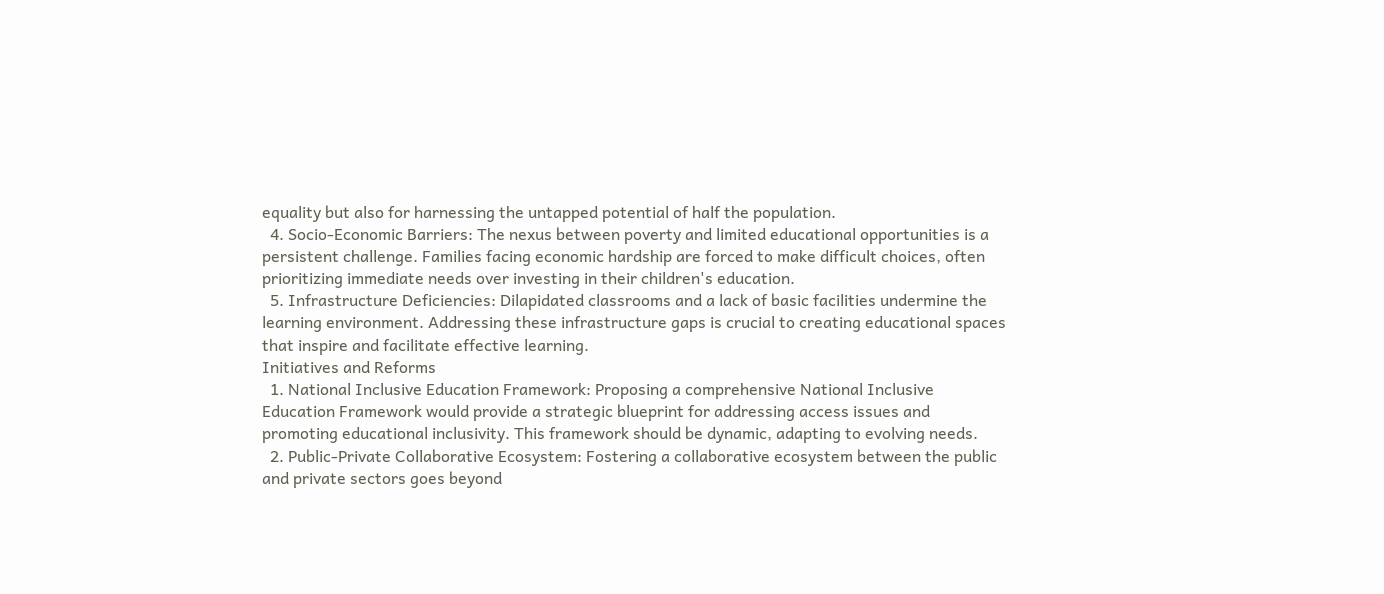equality but also for harnessing the untapped potential of half the population.
  4. Socio-Economic Barriers: The nexus between poverty and limited educational opportunities is a persistent challenge. Families facing economic hardship are forced to make difficult choices, often prioritizing immediate needs over investing in their children's education.
  5. Infrastructure Deficiencies: Dilapidated classrooms and a lack of basic facilities undermine the learning environment. Addressing these infrastructure gaps is crucial to creating educational spaces that inspire and facilitate effective learning.
Initiatives and Reforms
  1. National Inclusive Education Framework: Proposing a comprehensive National Inclusive Education Framework would provide a strategic blueprint for addressing access issues and promoting educational inclusivity. This framework should be dynamic, adapting to evolving needs.
  2. Public-Private Collaborative Ecosystem: Fostering a collaborative ecosystem between the public and private sectors goes beyond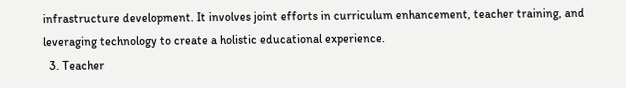infrastructure development. It involves joint efforts in curriculum enhancement, teacher training, and leveraging technology to create a holistic educational experience.
  3. Teacher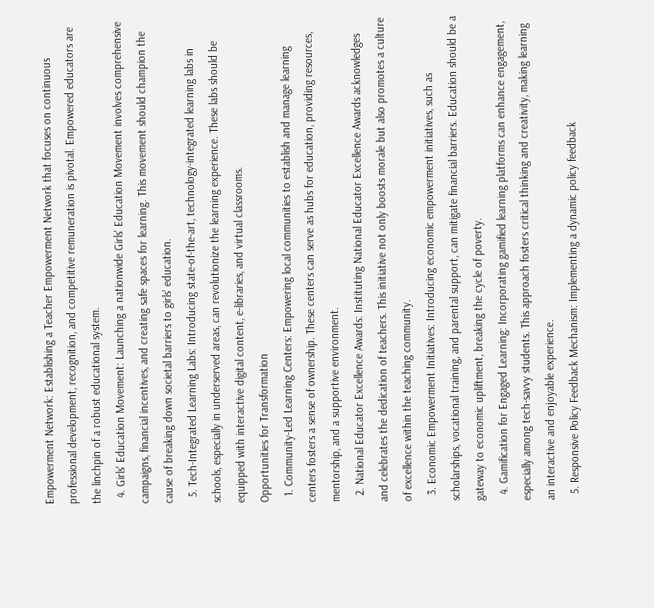Empowerment Network: Establishing a Teacher Empowerment Network that focuses on continuous professional development, recognition, and competitive remuneration is pivotal. Empowered educators are the linchpin of a robust educational system.
  4. Girls' Education Movement: Launching a nationwide Girls' Education Movement involves comprehensive campaigns, financial incentives, and creating safe spaces for learning. This movement should champion the cause of breaking down societal barriers to girls' education.
  5. Tech-Integrated Learning Labs: Introducing state-of-the-art, technology-integrated learning labs in schools, especially in underserved areas, can revolutionize the learning experience. These labs should be equipped with interactive digital content, e-libraries, and virtual classrooms.
Opportunities for Transformation
  1. Community-Led Learning Centers: Empowering local communities to establish and manage learning centers fosters a sense of ownership. These centers can serve as hubs for education, providing resources, mentorship, and a supportive environment.
  2. National Educator Excellence Awards: Instituting National Educator Excellence Awards acknowledges and celebrates the dedication of teachers. This initiative not only boosts morale but also promotes a culture of excellence within the teaching community.
  3. Economic Empowerment Initiatives: Introducing economic empowerment initiatives, such as scholarships, vocational training, and parental support, can mitigate financial barriers. Education should be a gateway to economic upliftment, breaking the cycle of poverty.
  4. Gamification for Engaged Learning: Incorporating gamified learning platforms can enhance engagement, especially among tech-savvy students. This approach fosters critical thinking and creativity, making learning an interactive and enjoyable experience.
  5. Responsive Policy Feedback Mechanism: Implementing a dynamic policy feedback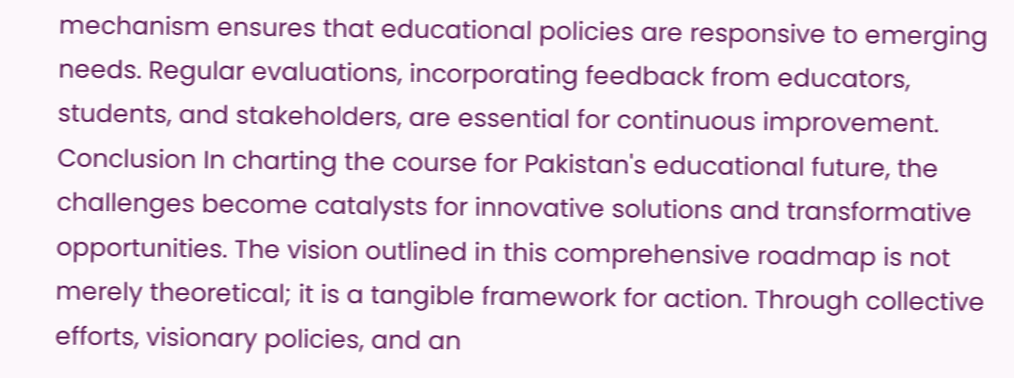mechanism ensures that educational policies are responsive to emerging needs. Regular evaluations, incorporating feedback from educators, students, and stakeholders, are essential for continuous improvement.
Conclusion In charting the course for Pakistan's educational future, the challenges become catalysts for innovative solutions and transformative opportunities. The vision outlined in this comprehensive roadmap is not merely theoretical; it is a tangible framework for action. Through collective efforts, visionary policies, and an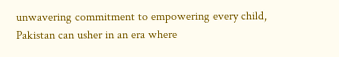unwavering commitment to empowering every child, Pakistan can usher in an era where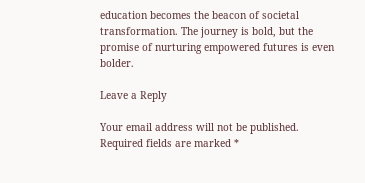education becomes the beacon of societal transformation. The journey is bold, but the promise of nurturing empowered futures is even bolder.

Leave a Reply

Your email address will not be published. Required fields are marked *